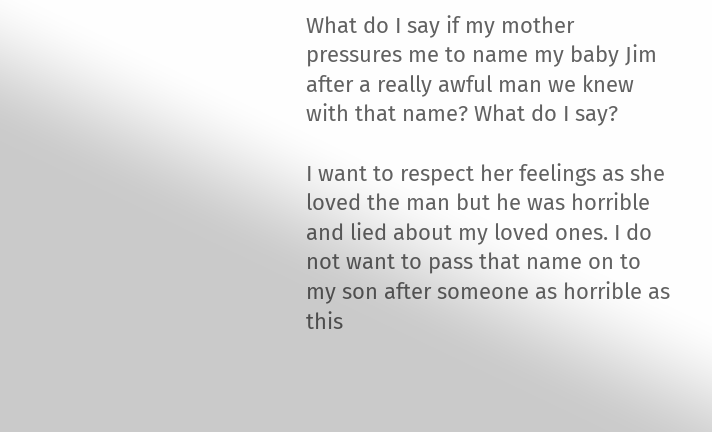What do I say if my mother pressures me to name my baby Jim after a really awful man we knew with that name? What do I say?

I want to respect her feelings as she loved the man but he was horrible and lied about my loved ones. I do not want to pass that name on to my son after someone as horrible as this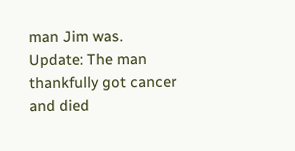man Jim was.
Update: The man thankfully got cancer and died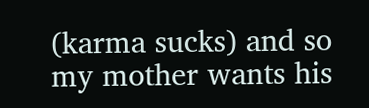(karma sucks) and so my mother wants his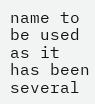name to be used as it has been several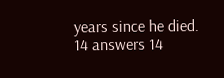years since he died.
14 answers 14